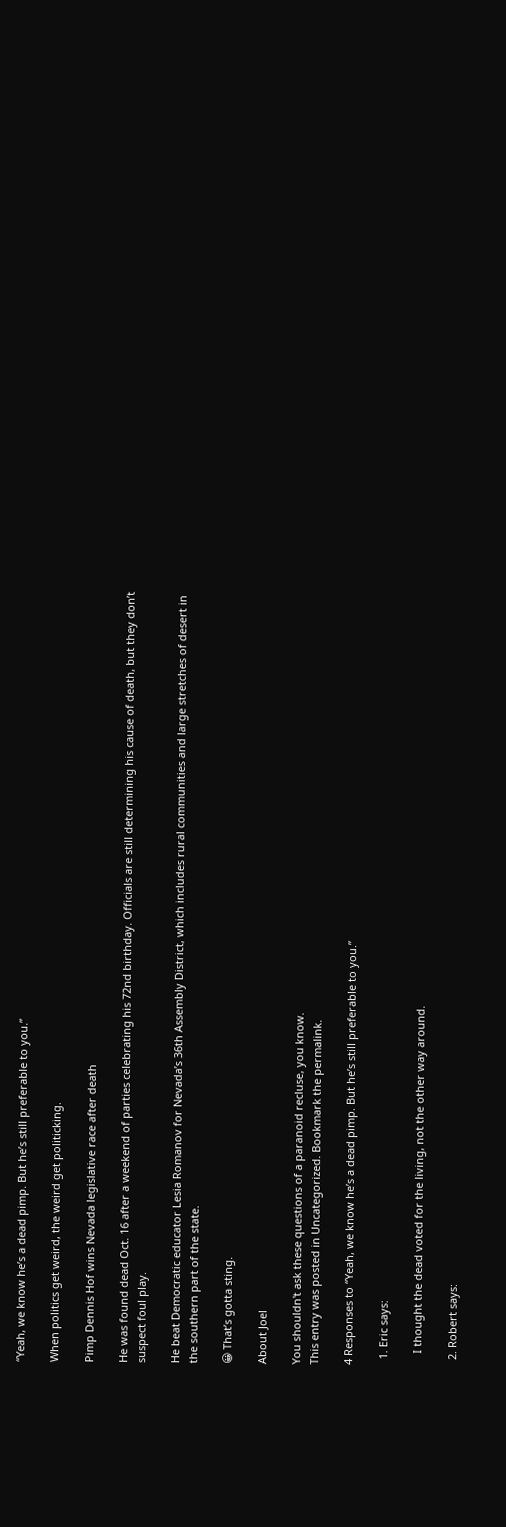“Yeah, we know he’s a dead pimp. But he’s still preferable to you.”

When politics get weird, the weird get politicking.

Pimp Dennis Hof wins Nevada legislative race after death

He was found dead Oct. 16 after a weekend of parties celebrating his 72nd birthday. Officials are still determining his cause of death, but they don’t suspect foul play.

He beat Democratic educator Lesia Romanov for Nevada’s 36th Assembly District, which includes rural communities and large stretches of desert in the southern part of the state.

😀 That’s gotta sting.

About Joel

You shouldn't ask these questions of a paranoid recluse, you know.
This entry was posted in Uncategorized. Bookmark the permalink.

4 Responses to “Yeah, we know he’s a dead pimp. But he’s still preferable to you.”

  1. Eric says:

    I thought the dead voted for the living, not the other way around.

  2. Robert says: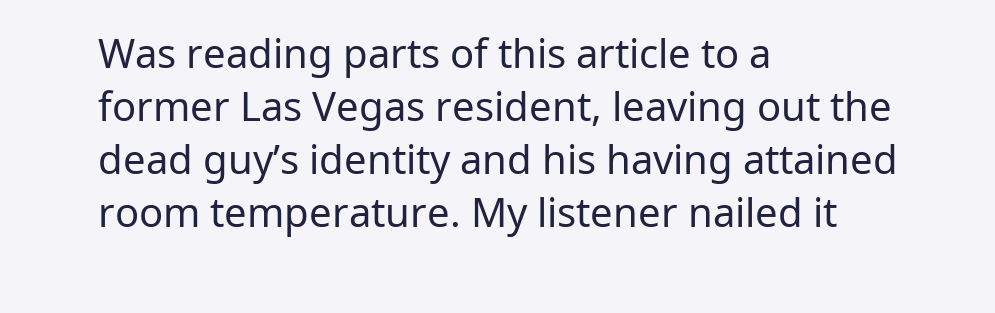Was reading parts of this article to a former Las Vegas resident, leaving out the dead guy’s identity and his having attained room temperature. My listener nailed it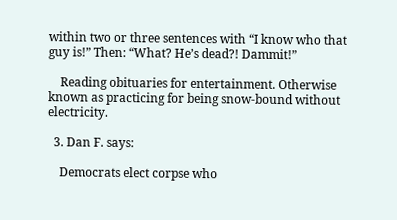within two or three sentences with “I know who that guy is!” Then: “What? He’s dead?! Dammit!”

    Reading obituaries for entertainment. Otherwise known as practicing for being snow-bound without electricity.

  3. Dan F. says:

    Democrats elect corpse who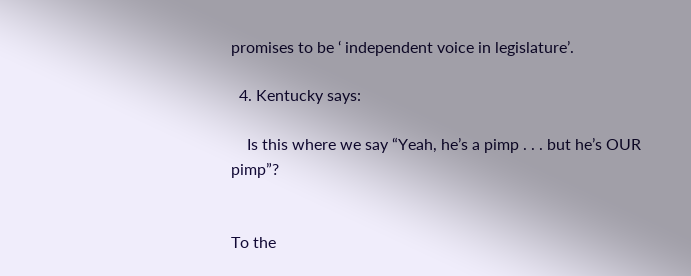promises to be ‘ independent voice in legislature’.

  4. Kentucky says:

    Is this where we say “Yeah, he’s a pimp . . . but he’s OUR pimp”?


To the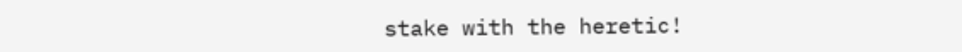stake with the heretic!